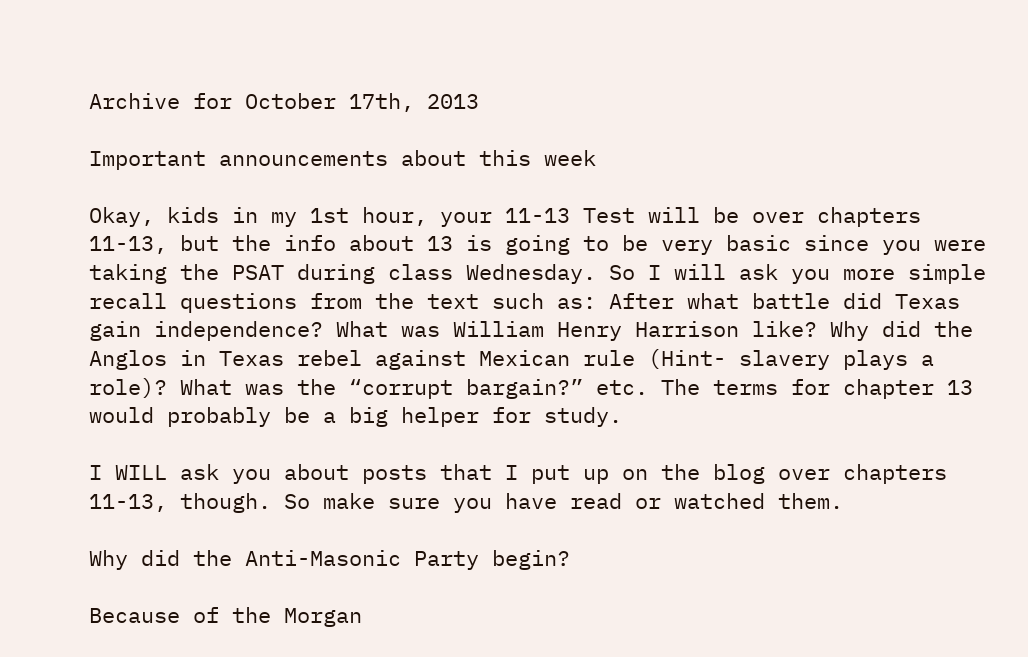Archive for October 17th, 2013

Important announcements about this week

Okay, kids in my 1st hour, your 11-13 Test will be over chapters 11-13, but the info about 13 is going to be very basic since you were taking the PSAT during class Wednesday. So I will ask you more simple recall questions from the text such as: After what battle did Texas gain independence? What was William Henry Harrison like? Why did the Anglos in Texas rebel against Mexican rule (Hint- slavery plays a role)? What was the “corrupt bargain?” etc. The terms for chapter 13 would probably be a big helper for study.

I WILL ask you about posts that I put up on the blog over chapters 11-13, though. So make sure you have read or watched them.

Why did the Anti-Masonic Party begin?

Because of the Morgan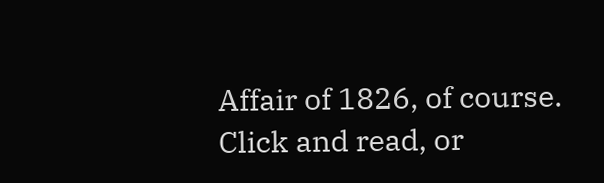Affair of 1826, of course. Click and read, or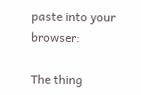paste into your browser:

The thing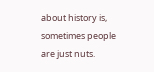about history is, sometimes people are just nuts.